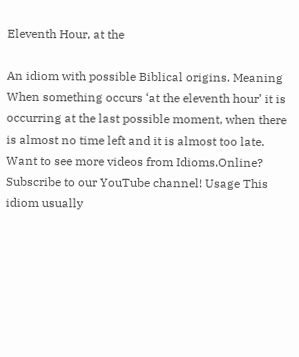Eleventh Hour, at the

An idiom with possible Biblical origins. Meaning When something occurs ‘at the eleventh hour’ it is occurring at the last possible moment, when there is almost no time left and it is almost too late.  Want to see more videos from Idioms.Online? Subscribe to our YouTube channel! Usage This idiom usually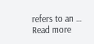refers to an … Read more